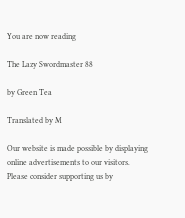You are now reading

The Lazy Swordmaster 88

by Green Tea

Translated by M

Our website is made possible by displaying online advertisements to our visitors.
Please consider supporting us by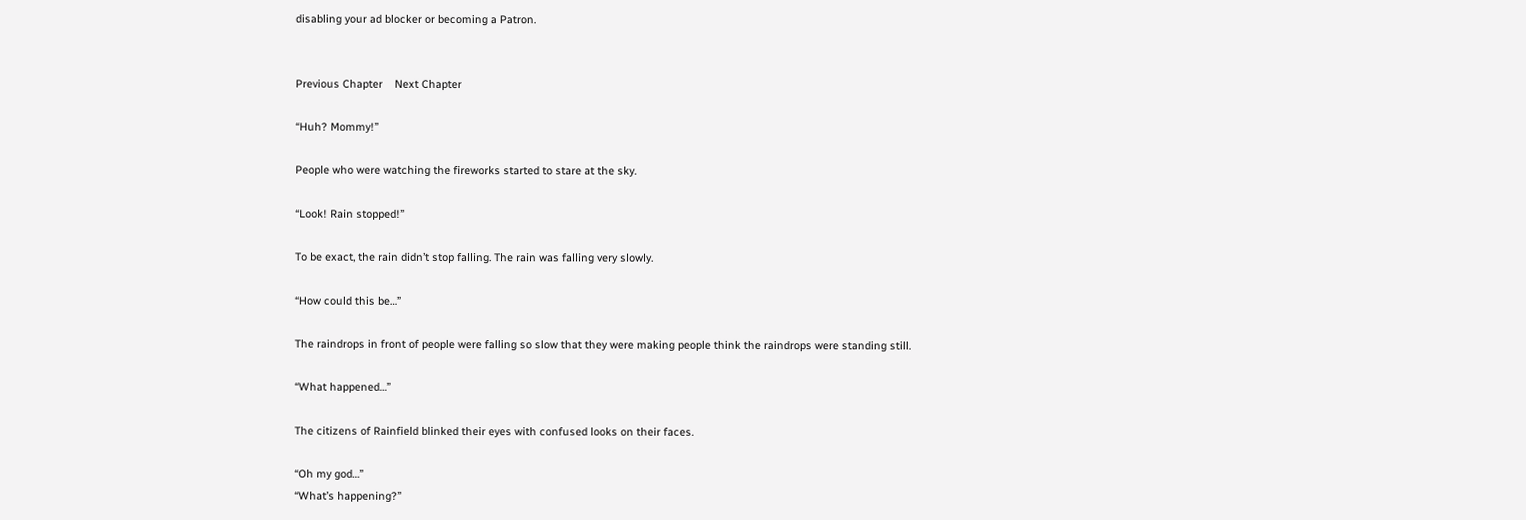disabling your ad blocker or becoming a Patron.


Previous Chapter    Next Chapter

“Huh? Mommy!”

People who were watching the fireworks started to stare at the sky.

“Look! Rain stopped!”

To be exact, the rain didn’t stop falling. The rain was falling very slowly.

“How could this be…”

The raindrops in front of people were falling so slow that they were making people think the raindrops were standing still.

“What happened…”

The citizens of Rainfield blinked their eyes with confused looks on their faces.

“Oh my god…”
“What’s happening?”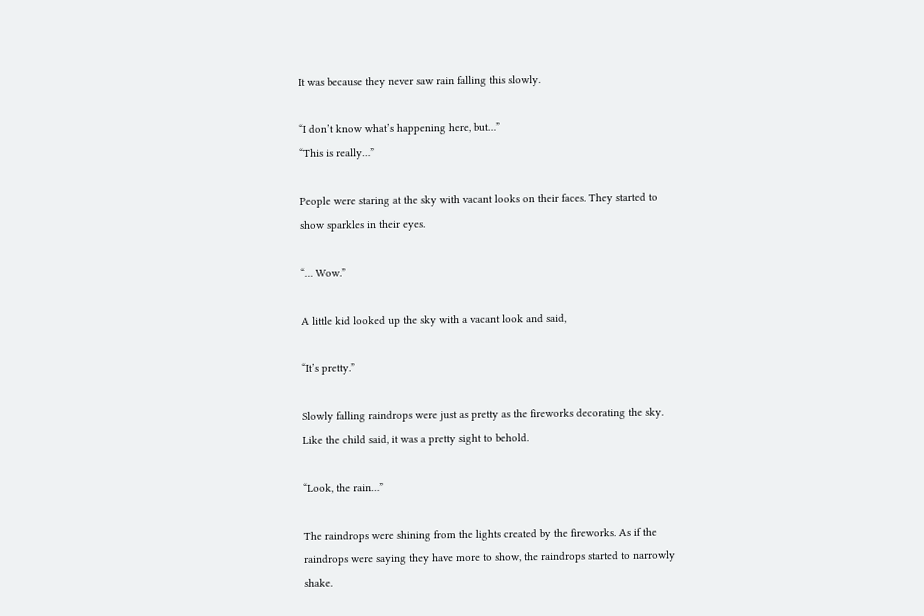It was because they never saw rain falling this slowly.

“I don’t know what’s happening here, but…”
“This is really…”

People were staring at the sky with vacant looks on their faces. They started to show sparkles in their eyes.

“… Wow.”

A little kid looked up the sky with a vacant look and said,

“It’s pretty.”

Slowly falling raindrops were just as pretty as the fireworks decorating the sky.
Like the child said, it was a pretty sight to behold.

“Look, the rain…”

The raindrops were shining from the lights created by the fireworks. As if the raindrops were saying they have more to show, the raindrops started to narrowly shake.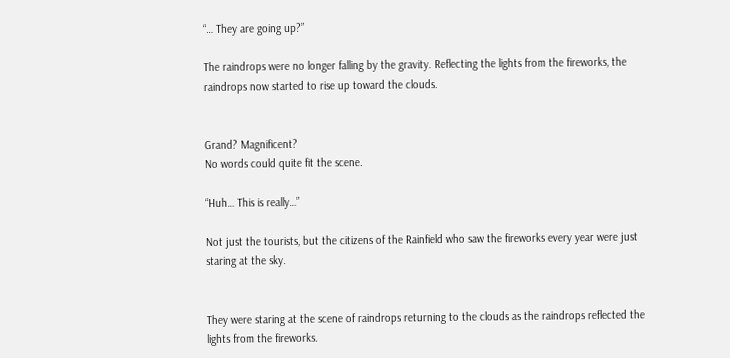“… They are going up?”

The raindrops were no longer falling by the gravity. Reflecting the lights from the fireworks, the raindrops now started to rise up toward the clouds.


Grand? Magnificent?
No words could quite fit the scene.

“Huh… This is really…”

Not just the tourists, but the citizens of the Rainfield who saw the fireworks every year were just staring at the sky.


They were staring at the scene of raindrops returning to the clouds as the raindrops reflected the lights from the fireworks.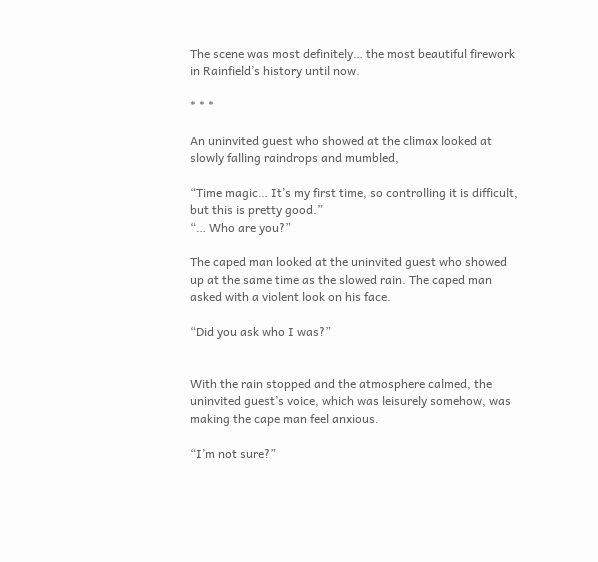The scene was most definitely… the most beautiful firework in Rainfield’s history until now.

* * *

An uninvited guest who showed at the climax looked at slowly falling raindrops and mumbled,

“Time magic… It’s my first time, so controlling it is difficult, but this is pretty good.”
“… Who are you?”

The caped man looked at the uninvited guest who showed up at the same time as the slowed rain. The caped man asked with a violent look on his face.

“Did you ask who I was?”


With the rain stopped and the atmosphere calmed, the uninvited guest’s voice, which was leisurely somehow, was making the cape man feel anxious.

“I’m not sure?”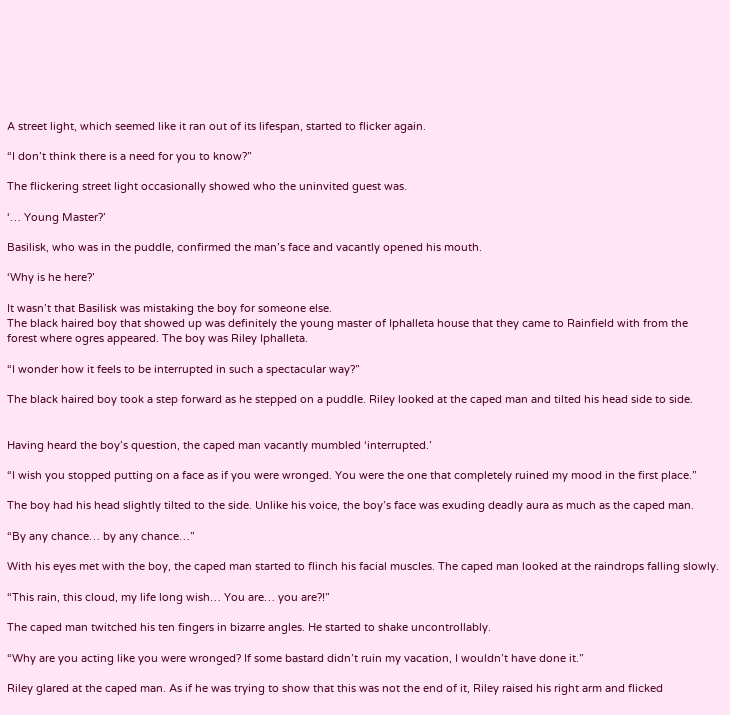A street light, which seemed like it ran out of its lifespan, started to flicker again.

“I don’t think there is a need for you to know?”

The flickering street light occasionally showed who the uninvited guest was.

‘… Young Master?’

Basilisk, who was in the puddle, confirmed the man’s face and vacantly opened his mouth.

‘Why is he here?’

It wasn’t that Basilisk was mistaking the boy for someone else.
The black haired boy that showed up was definitely the young master of Iphalleta house that they came to Rainfield with from the forest where ogres appeared. The boy was Riley Iphalleta.

“I wonder how it feels to be interrupted in such a spectacular way?”

The black haired boy took a step forward as he stepped on a puddle. Riley looked at the caped man and tilted his head side to side.


Having heard the boy’s question, the caped man vacantly mumbled ‘interrupted.’

“I wish you stopped putting on a face as if you were wronged. You were the one that completely ruined my mood in the first place.”

The boy had his head slightly tilted to the side. Unlike his voice, the boy’s face was exuding deadly aura as much as the caped man.

“By any chance… by any chance…”

With his eyes met with the boy, the caped man started to flinch his facial muscles. The caped man looked at the raindrops falling slowly.

“This rain, this cloud, my life long wish… You are… you are?!”

The caped man twitched his ten fingers in bizarre angles. He started to shake uncontrollably.

“Why are you acting like you were wronged? If some bastard didn’t ruin my vacation, I wouldn’t have done it.”

Riley glared at the caped man. As if he was trying to show that this was not the end of it, Riley raised his right arm and flicked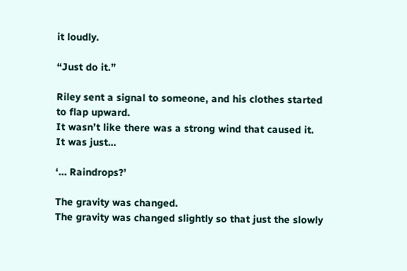it loudly.

“Just do it.”

Riley sent a signal to someone, and his clothes started to flap upward.
It wasn’t like there was a strong wind that caused it.
It was just…

‘… Raindrops?’

The gravity was changed.
The gravity was changed slightly so that just the slowly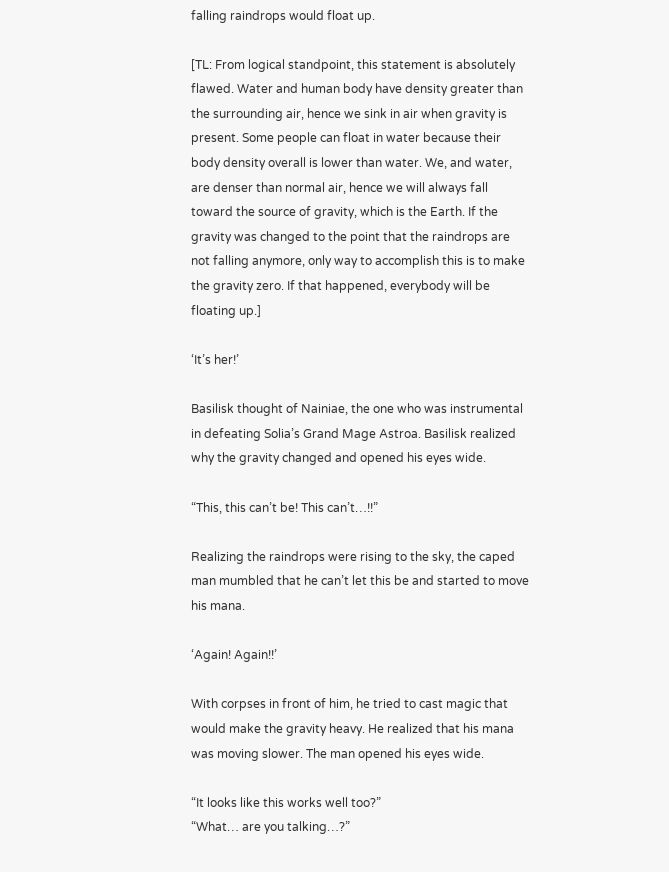falling raindrops would float up.

[TL: From logical standpoint, this statement is absolutely flawed. Water and human body have density greater than the surrounding air, hence we sink in air when gravity is present. Some people can float in water because their body density overall is lower than water. We, and water, are denser than normal air, hence we will always fall toward the source of gravity, which is the Earth. If the gravity was changed to the point that the raindrops are not falling anymore, only way to accomplish this is to make the gravity zero. If that happened, everybody will be floating up.]

‘It’s her!’

Basilisk thought of Nainiae, the one who was instrumental in defeating Solia’s Grand Mage Astroa. Basilisk realized why the gravity changed and opened his eyes wide.

“This, this can’t be! This can’t…!!”

Realizing the raindrops were rising to the sky, the caped man mumbled that he can’t let this be and started to move his mana.

‘Again! Again!!’

With corpses in front of him, he tried to cast magic that would make the gravity heavy. He realized that his mana was moving slower. The man opened his eyes wide.

“It looks like this works well too?”
“What… are you talking…?”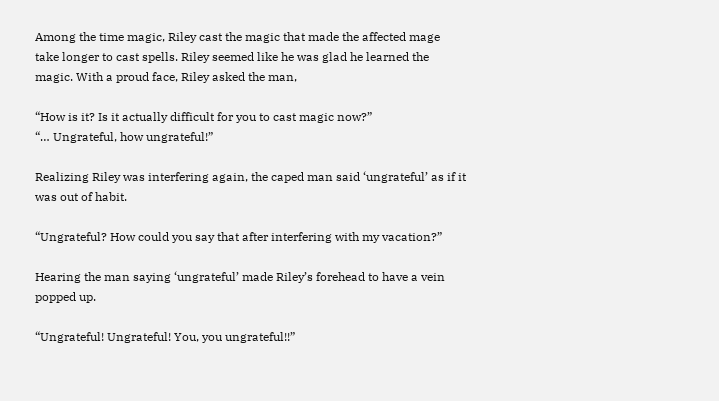Among the time magic, Riley cast the magic that made the affected mage take longer to cast spells. Riley seemed like he was glad he learned the magic. With a proud face, Riley asked the man,

“How is it? Is it actually difficult for you to cast magic now?”
“… Ungrateful, how ungrateful!”

Realizing Riley was interfering again, the caped man said ‘ungrateful’ as if it was out of habit.

“Ungrateful? How could you say that after interfering with my vacation?”

Hearing the man saying ‘ungrateful’ made Riley’s forehead to have a vein popped up.

“Ungrateful! Ungrateful! You, you ungrateful!!”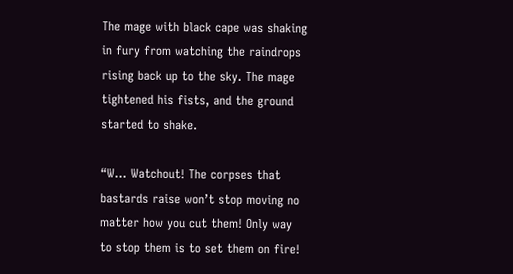The mage with black cape was shaking in fury from watching the raindrops rising back up to the sky. The mage tightened his fists, and the ground started to shake.

“W… Watchout! The corpses that bastards raise won’t stop moving no matter how you cut them! Only way to stop them is to set them on fire!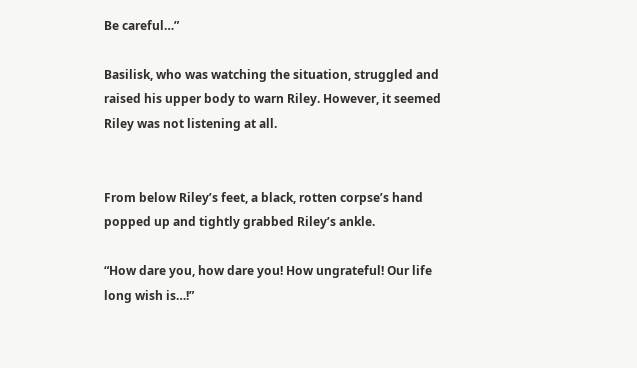Be careful…”

Basilisk, who was watching the situation, struggled and raised his upper body to warn Riley. However, it seemed Riley was not listening at all.


From below Riley’s feet, a black, rotten corpse’s hand popped up and tightly grabbed Riley’s ankle.

“How dare you, how dare you! How ungrateful! Our life long wish is…!”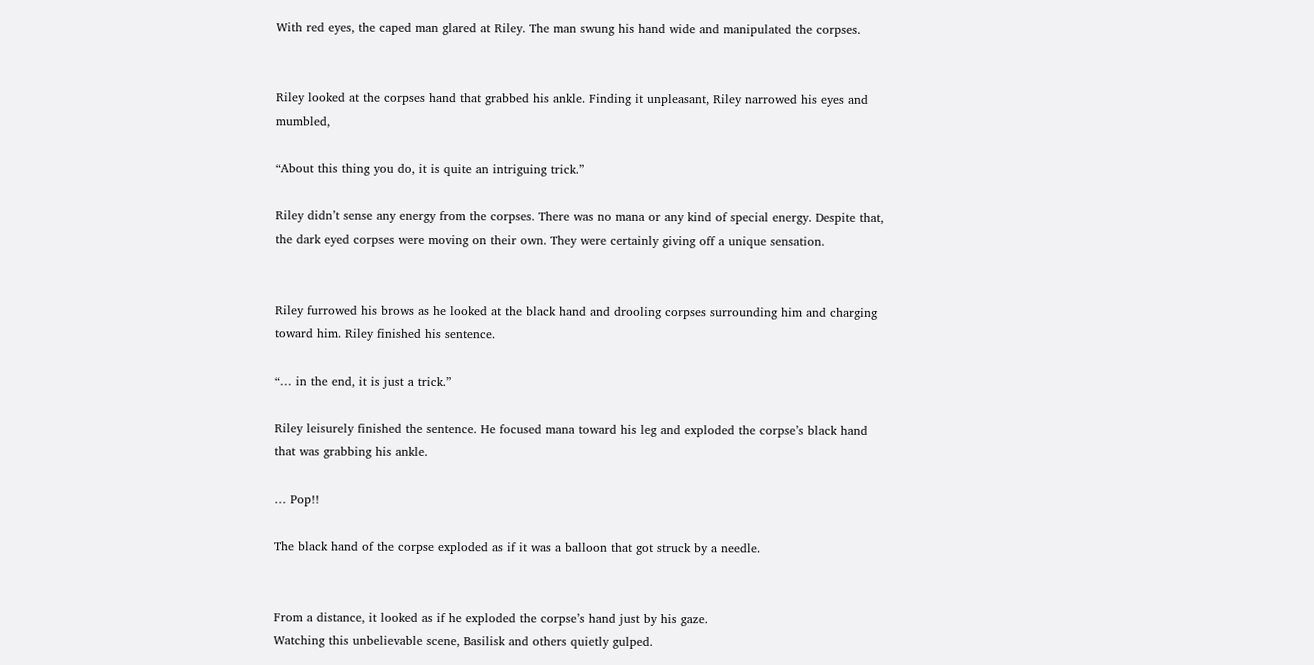With red eyes, the caped man glared at Riley. The man swung his hand wide and manipulated the corpses.


Riley looked at the corpses hand that grabbed his ankle. Finding it unpleasant, Riley narrowed his eyes and mumbled,

“About this thing you do, it is quite an intriguing trick.”

Riley didn’t sense any energy from the corpses. There was no mana or any kind of special energy. Despite that, the dark eyed corpses were moving on their own. They were certainly giving off a unique sensation.


Riley furrowed his brows as he looked at the black hand and drooling corpses surrounding him and charging toward him. Riley finished his sentence.

“… in the end, it is just a trick.”

Riley leisurely finished the sentence. He focused mana toward his leg and exploded the corpse’s black hand that was grabbing his ankle.

… Pop!!

The black hand of the corpse exploded as if it was a balloon that got struck by a needle.


From a distance, it looked as if he exploded the corpse’s hand just by his gaze.
Watching this unbelievable scene, Basilisk and others quietly gulped.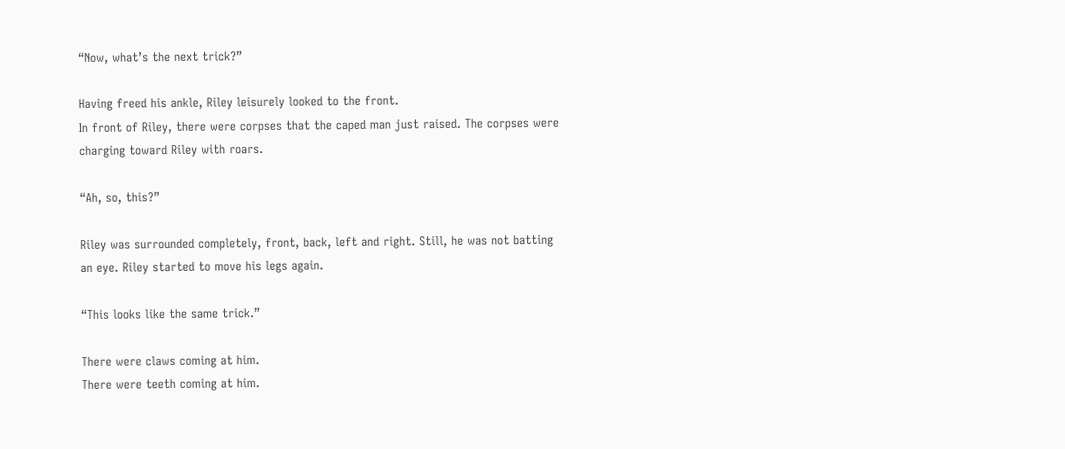“Now, what’s the next trick?”

Having freed his ankle, Riley leisurely looked to the front.
In front of Riley, there were corpses that the caped man just raised. The corpses were charging toward Riley with roars.

“Ah, so, this?”

Riley was surrounded completely, front, back, left and right. Still, he was not batting an eye. Riley started to move his legs again.

“This looks like the same trick.”

There were claws coming at him.
There were teeth coming at him.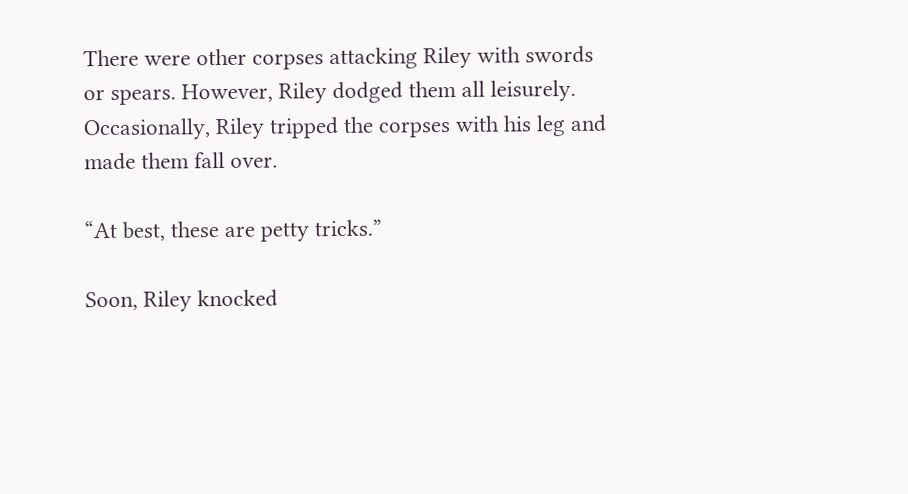There were other corpses attacking Riley with swords or spears. However, Riley dodged them all leisurely. Occasionally, Riley tripped the corpses with his leg and made them fall over.

“At best, these are petty tricks.”

Soon, Riley knocked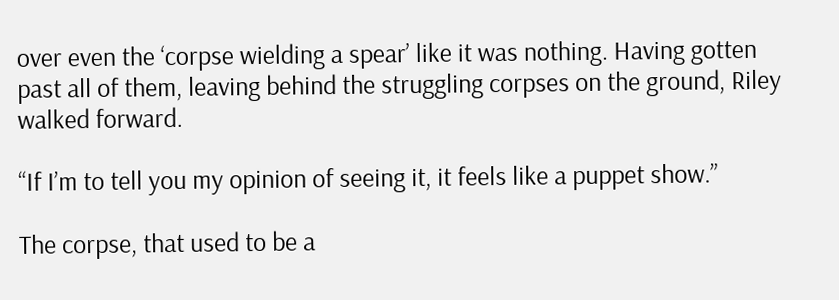over even the ‘corpse wielding a spear’ like it was nothing. Having gotten past all of them, leaving behind the struggling corpses on the ground, Riley walked forward.

“If I’m to tell you my opinion of seeing it, it feels like a puppet show.”

The corpse, that used to be a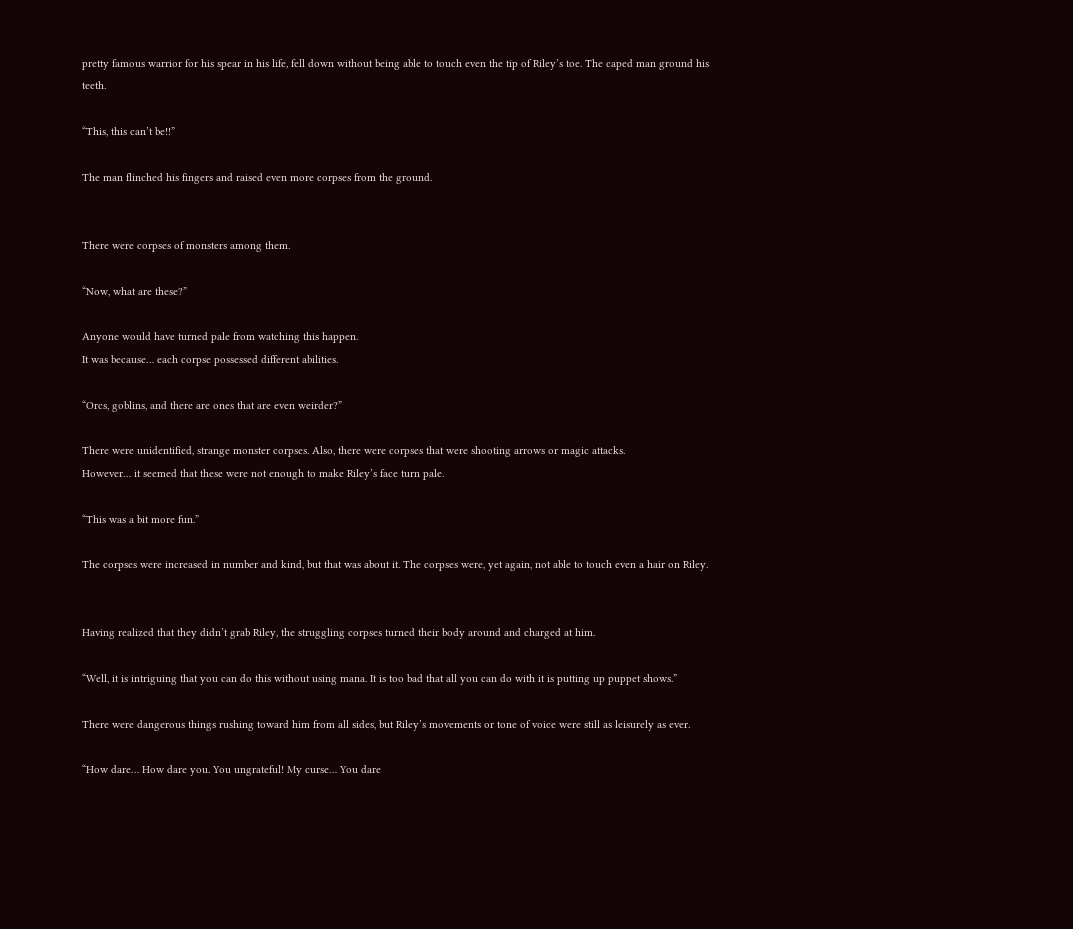pretty famous warrior for his spear in his life, fell down without being able to touch even the tip of Riley’s toe. The caped man ground his teeth.

“This, this can’t be!!”

The man flinched his fingers and raised even more corpses from the ground.


There were corpses of monsters among them.

“Now, what are these?”

Anyone would have turned pale from watching this happen.
It was because… each corpse possessed different abilities.

“Orcs, goblins, and there are ones that are even weirder?”

There were unidentified, strange monster corpses. Also, there were corpses that were shooting arrows or magic attacks.
However… it seemed that these were not enough to make Riley’s face turn pale.

“This was a bit more fun.”

The corpses were increased in number and kind, but that was about it. The corpses were, yet again, not able to touch even a hair on Riley.


Having realized that they didn’t grab Riley, the struggling corpses turned their body around and charged at him.

“Well, it is intriguing that you can do this without using mana. It is too bad that all you can do with it is putting up puppet shows.”

There were dangerous things rushing toward him from all sides, but Riley’s movements or tone of voice were still as leisurely as ever.

“How dare… How dare you. You ungrateful! My curse… You dare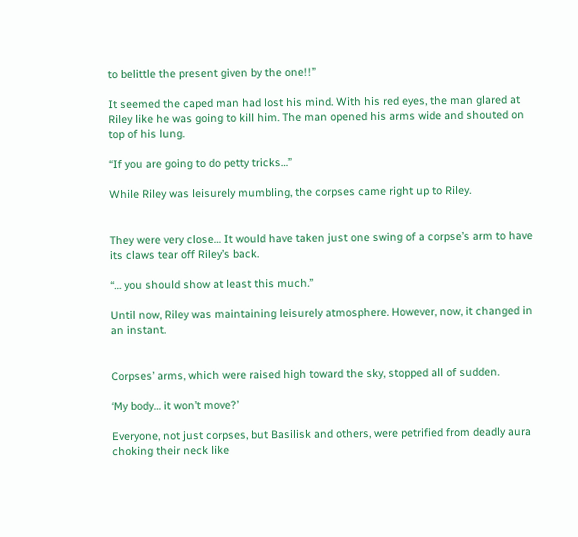to belittle the present given by the one!!”

It seemed the caped man had lost his mind. With his red eyes, the man glared at Riley like he was going to kill him. The man opened his arms wide and shouted on top of his lung.

“If you are going to do petty tricks…”

While Riley was leisurely mumbling, the corpses came right up to Riley.


They were very close… It would have taken just one swing of a corpse’s arm to have its claws tear off Riley’s back.

“… you should show at least this much.”

Until now, Riley was maintaining leisurely atmosphere. However, now, it changed in an instant.


Corpses’ arms, which were raised high toward the sky, stopped all of sudden.

‘My body… it won’t move?’

Everyone, not just corpses, but Basilisk and others, were petrified from deadly aura choking their neck like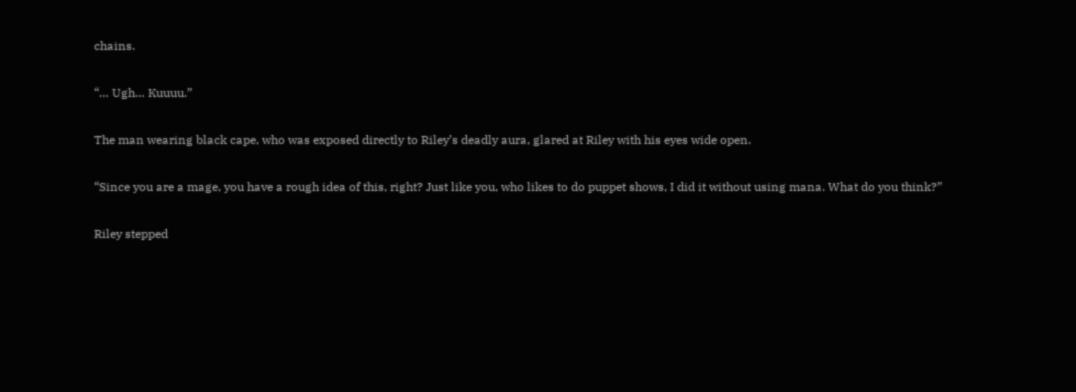chains.

“… Ugh… Kuuuu.”

The man wearing black cape, who was exposed directly to Riley’s deadly aura, glared at Riley with his eyes wide open.

“Since you are a mage, you have a rough idea of this, right? Just like you, who likes to do puppet shows, I did it without using mana. What do you think?”

Riley stepped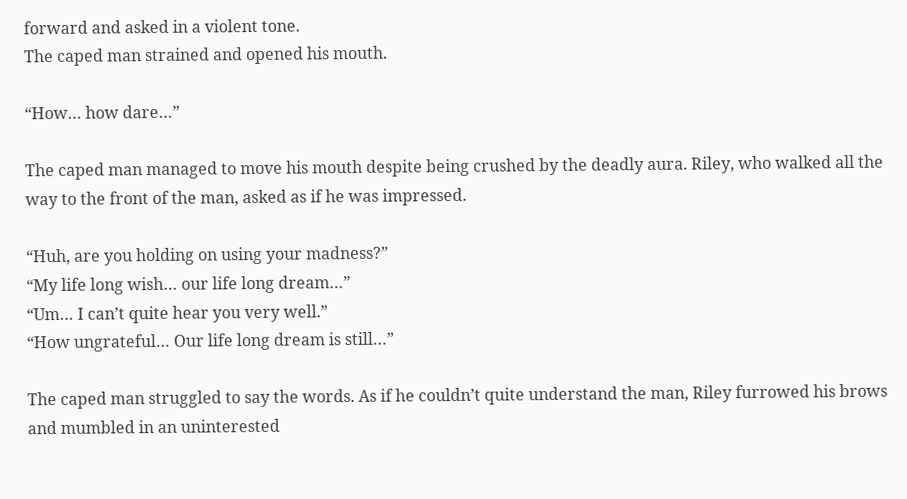forward and asked in a violent tone.
The caped man strained and opened his mouth.

“How… how dare…”

The caped man managed to move his mouth despite being crushed by the deadly aura. Riley, who walked all the way to the front of the man, asked as if he was impressed.

“Huh, are you holding on using your madness?”
“My life long wish… our life long dream…”
“Um… I can’t quite hear you very well.”
“How ungrateful… Our life long dream is still…”

The caped man struggled to say the words. As if he couldn’t quite understand the man, Riley furrowed his brows and mumbled in an uninterested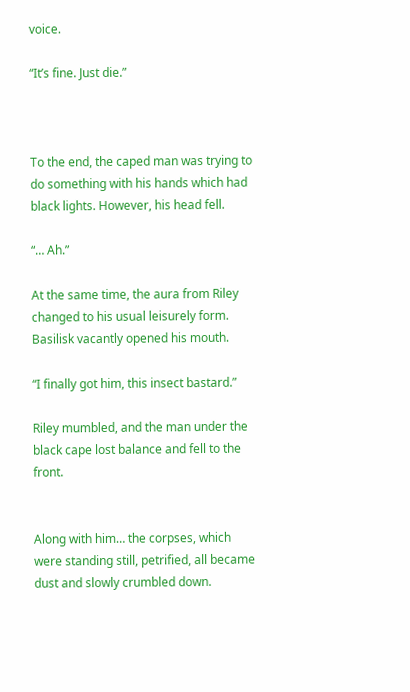voice.

“It’s fine. Just die.”



To the end, the caped man was trying to do something with his hands which had black lights. However, his head fell.

“… Ah.”

At the same time, the aura from Riley changed to his usual leisurely form. Basilisk vacantly opened his mouth.

“I finally got him, this insect bastard.”

Riley mumbled, and the man under the black cape lost balance and fell to the front.


Along with him… the corpses, which were standing still, petrified, all became dust and slowly crumbled down.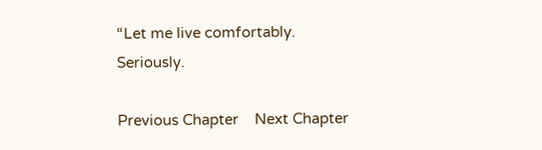“Let me live comfortably. Seriously.

Previous Chapter    Next Chapter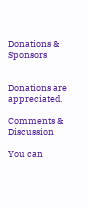Donations & Sponsors


Donations are appreciated.

Comments & Discussion

You can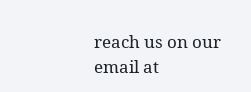reach us on our email at